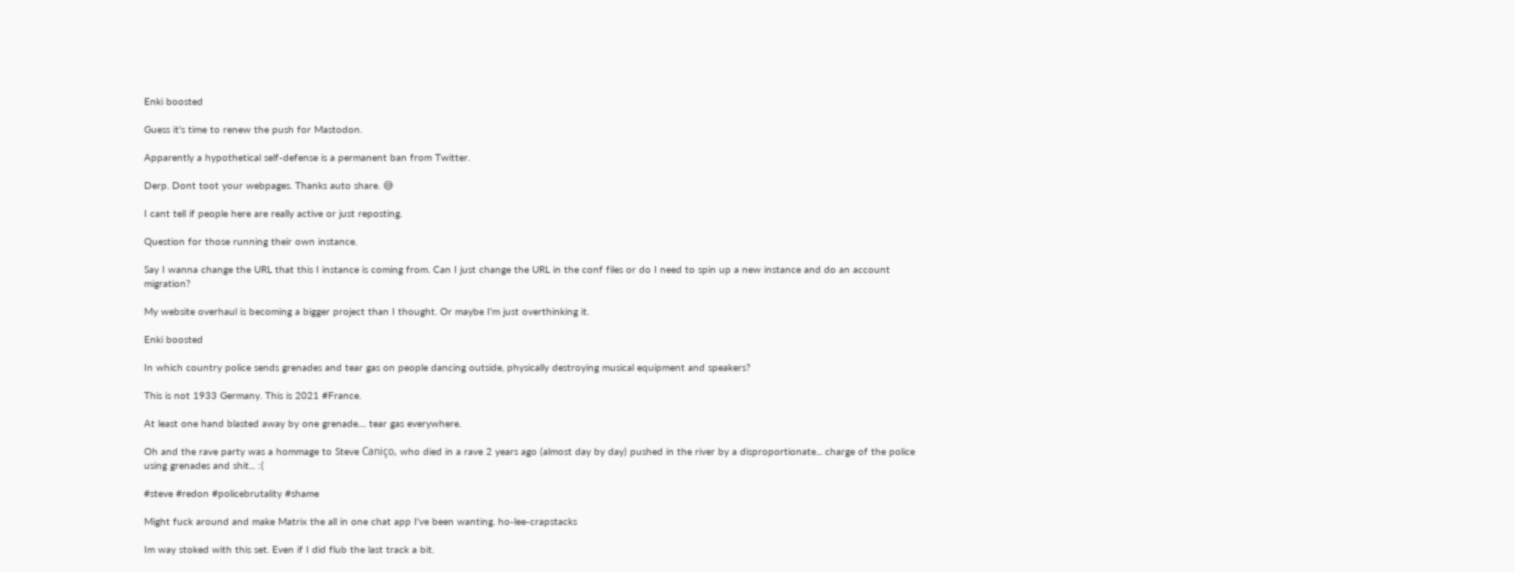Enki boosted

Guess it's time to renew the push for Mastodon.

Apparently a hypothetical self-defense is a permanent ban from Twitter.

Derp. Dont toot your webpages. Thanks auto share. 😅

I cant tell if people here are really active or just reposting.

Question for those running their own instance.

Say I wanna change the URL that this I instance is coming from. Can I just change the URL in the conf files or do I need to spin up a new instance and do an account migration?

My website overhaul is becoming a bigger project than I thought. Or maybe I'm just overthinking it.

Enki boosted

In which country police sends grenades and tear gas on people dancing outside, physically destroying musical equipment and speakers?

This is not 1933 Germany. This is 2021 #France.

At least one hand blasted away by one grenade.... tear gas everywhere.

Oh and the rave party was a hommage to Steve Caniço, who died in a rave 2 years ago (almost day by day) pushed in the river by a disproportionate... charge of the police using grenades and shit... :(

#steve #redon #policebrutality #shame

Might fuck around and make Matrix the all in one chat app I've been wanting. ho-lee-crapstacks

Im way stoked with this set. Even if I did flub the last track a bit.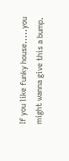If you like funky house.....you might wanna give this a bump.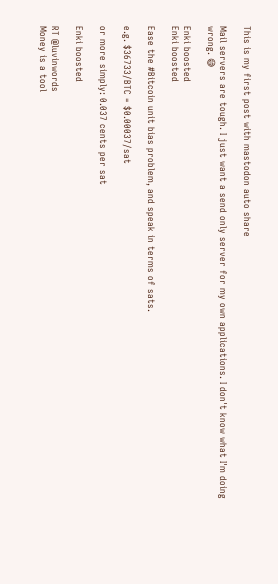This is my first post with mastodon auto share

Mail servers are tough. I just want a send only server for my own applications. I don't know what I'm doing wrong. 😅

Enki boosted
Enki boosted

Ease the #Bitcoin unit bias problem, and speak in terms of sats.

e.g. $36733/BTC = $0.00037/sat

or more simply: 0.037 cents per sat

Enki boosted

RT @luvinwords
Money is a tool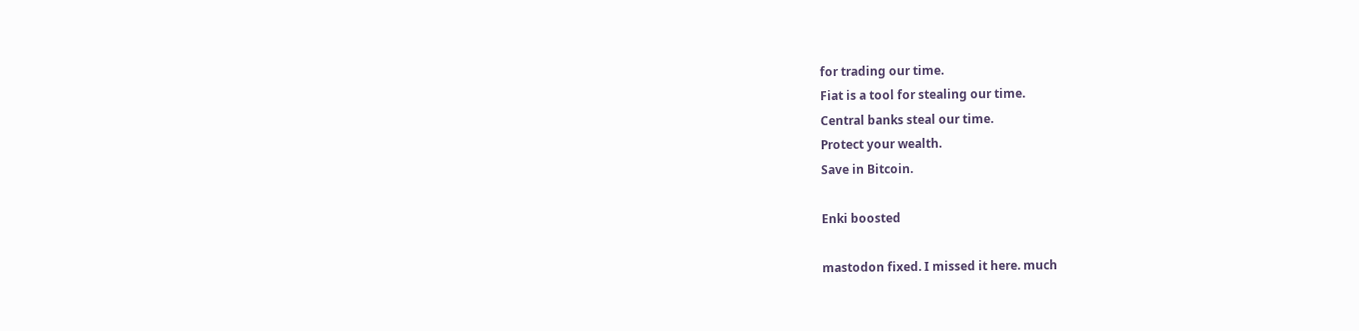for trading our time.
Fiat is a tool for stealing our time.
Central banks steal our time.
Protect your wealth.
Save in Bitcoin.

Enki boosted

mastodon fixed. I missed it here. much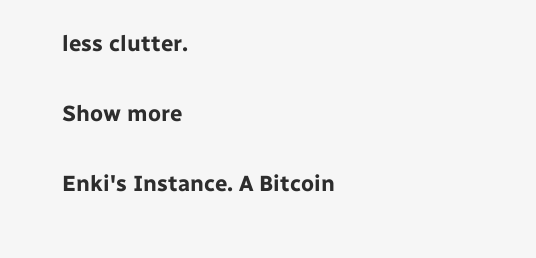less clutter.

Show more

Enki's Instance. A Bitcoin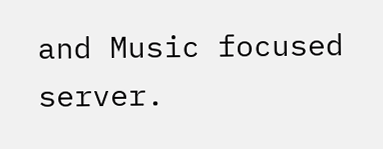and Music focused server.